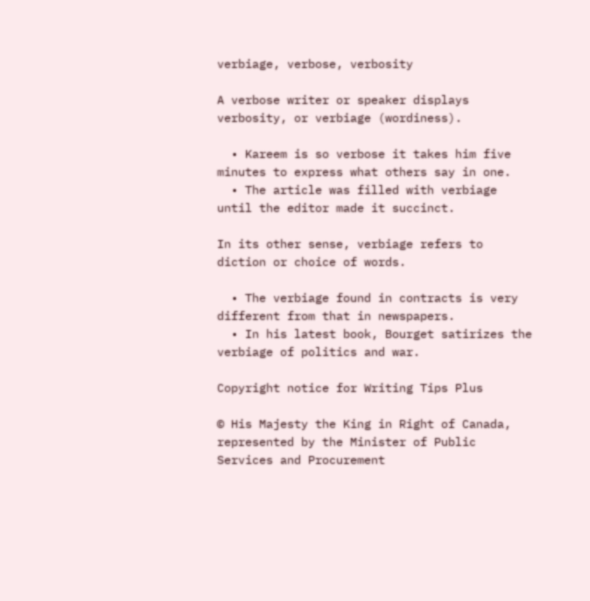verbiage, verbose, verbosity

A verbose writer or speaker displays verbosity, or verbiage (wordiness).

  • Kareem is so verbose it takes him five minutes to express what others say in one.
  • The article was filled with verbiage until the editor made it succinct.

In its other sense, verbiage refers to diction or choice of words.

  • The verbiage found in contracts is very different from that in newspapers.
  • In his latest book, Bourget satirizes the verbiage of politics and war.

Copyright notice for Writing Tips Plus

© His Majesty the King in Right of Canada, represented by the Minister of Public Services and Procurement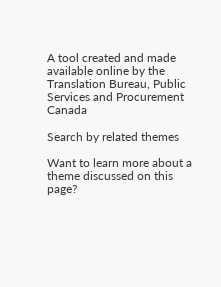A tool created and made available online by the Translation Bureau, Public Services and Procurement Canada

Search by related themes

Want to learn more about a theme discussed on this page?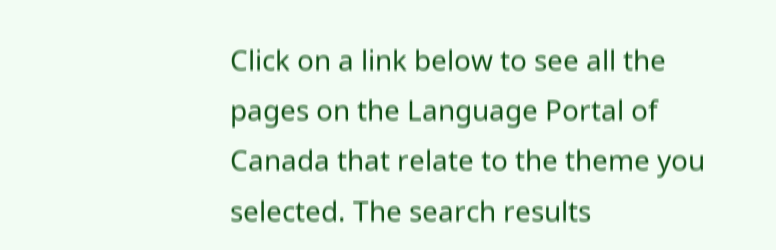Click on a link below to see all the pages on the Language Portal of Canada that relate to the theme you selected. The search results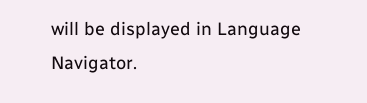will be displayed in Language Navigator.